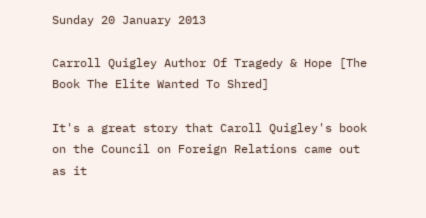Sunday 20 January 2013

Carroll Quigley Author Of Tragedy & Hope [The Book The Elite Wanted To Shred]

It's a great story that Caroll Quigley's book on the Council on Foreign Relations came out as it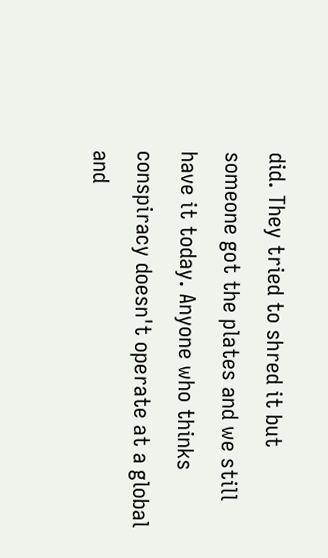did. They tried to shred it but someone got the plates and we still have it today. Anyone who thinks conspiracy doesn't operate at a global and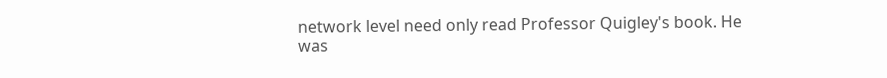network level need only read Professor Quigley's book. He was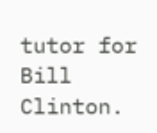tutor for Bill Clinton.